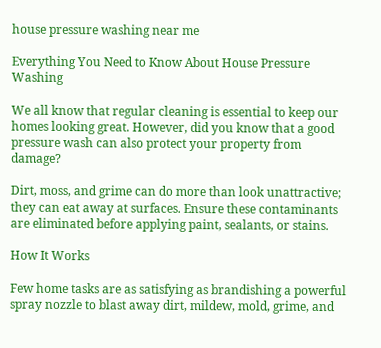house pressure washing near me

Everything You Need to Know About House Pressure Washing

We all know that regular cleaning is essential to keep our homes looking great. However, did you know that a good pressure wash can also protect your property from damage?

Dirt, moss, and grime can do more than look unattractive; they can eat away at surfaces. Ensure these contaminants are eliminated before applying paint, sealants, or stains.

How It Works

Few home tasks are as satisfying as brandishing a powerful spray nozzle to blast away dirt, mildew, mold, grime, and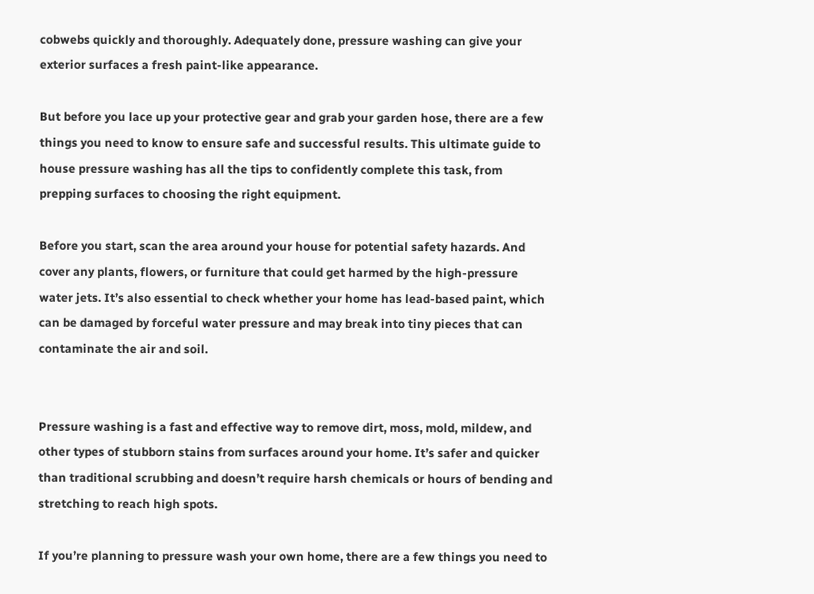cobwebs quickly and thoroughly. Adequately done, pressure washing can give your exterior surfaces a fresh paint-like appearance.

But before you lace up your protective gear and grab your garden hose, there are a few things you need to know to ensure safe and successful results. This ultimate guide to house pressure washing has all the tips to confidently complete this task, from prepping surfaces to choosing the right equipment.

Before you start, scan the area around your house for potential safety hazards. And cover any plants, flowers, or furniture that could get harmed by the high-pressure water jets. It’s also essential to check whether your home has lead-based paint, which can be damaged by forceful water pressure and may break into tiny pieces that can contaminate the air and soil.


Pressure washing is a fast and effective way to remove dirt, moss, mold, mildew, and other types of stubborn stains from surfaces around your home. It’s safer and quicker than traditional scrubbing and doesn’t require harsh chemicals or hours of bending and stretching to reach high spots.

If you’re planning to pressure wash your own home, there are a few things you need to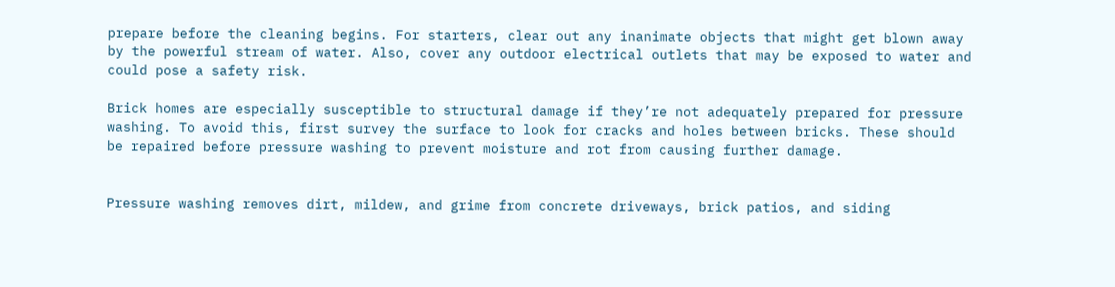prepare before the cleaning begins. For starters, clear out any inanimate objects that might get blown away by the powerful stream of water. Also, cover any outdoor electrical outlets that may be exposed to water and could pose a safety risk.

Brick homes are especially susceptible to structural damage if they’re not adequately prepared for pressure washing. To avoid this, first survey the surface to look for cracks and holes between bricks. These should be repaired before pressure washing to prevent moisture and rot from causing further damage.


Pressure washing removes dirt, mildew, and grime from concrete driveways, brick patios, and siding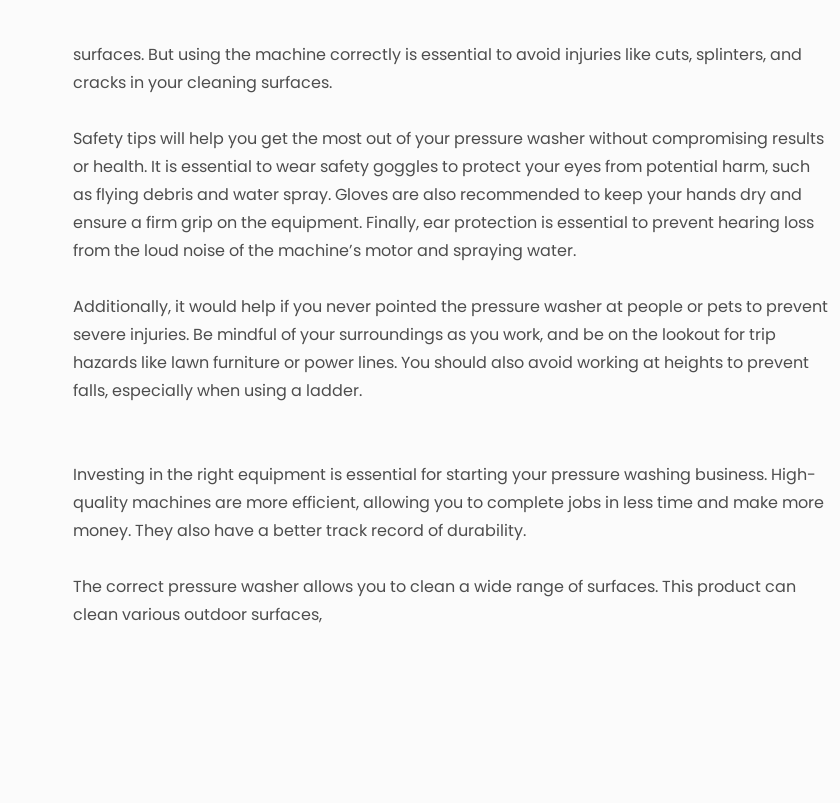surfaces. But using the machine correctly is essential to avoid injuries like cuts, splinters, and cracks in your cleaning surfaces.

Safety tips will help you get the most out of your pressure washer without compromising results or health. It is essential to wear safety goggles to protect your eyes from potential harm, such as flying debris and water spray. Gloves are also recommended to keep your hands dry and ensure a firm grip on the equipment. Finally, ear protection is essential to prevent hearing loss from the loud noise of the machine’s motor and spraying water.

Additionally, it would help if you never pointed the pressure washer at people or pets to prevent severe injuries. Be mindful of your surroundings as you work, and be on the lookout for trip hazards like lawn furniture or power lines. You should also avoid working at heights to prevent falls, especially when using a ladder.


Investing in the right equipment is essential for starting your pressure washing business. High-quality machines are more efficient, allowing you to complete jobs in less time and make more money. They also have a better track record of durability.

The correct pressure washer allows you to clean a wide range of surfaces. This product can clean various outdoor surfaces,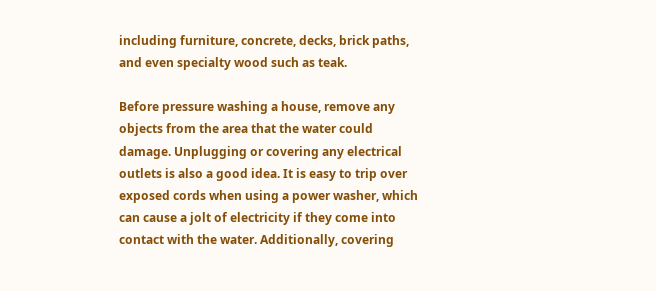including furniture, concrete, decks, brick paths, and even specialty wood such as teak.

Before pressure washing a house, remove any objects from the area that the water could damage. Unplugging or covering any electrical outlets is also a good idea. It is easy to trip over exposed cords when using a power washer, which can cause a jolt of electricity if they come into contact with the water. Additionally, covering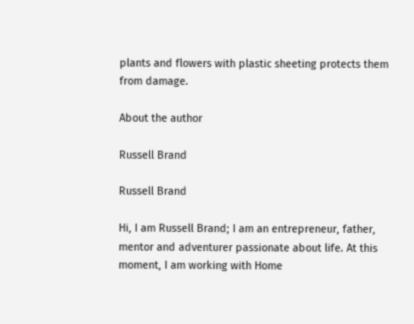plants and flowers with plastic sheeting protects them from damage.

About the author

Russell Brand

Russell Brand

Hi, I am Russell Brand; I am an entrepreneur, father, mentor and adventurer passionate about life. At this moment, I am working with Home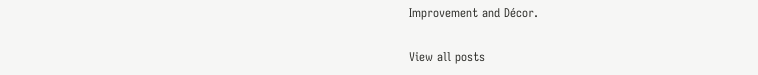Improvement and Décor.

View all posts